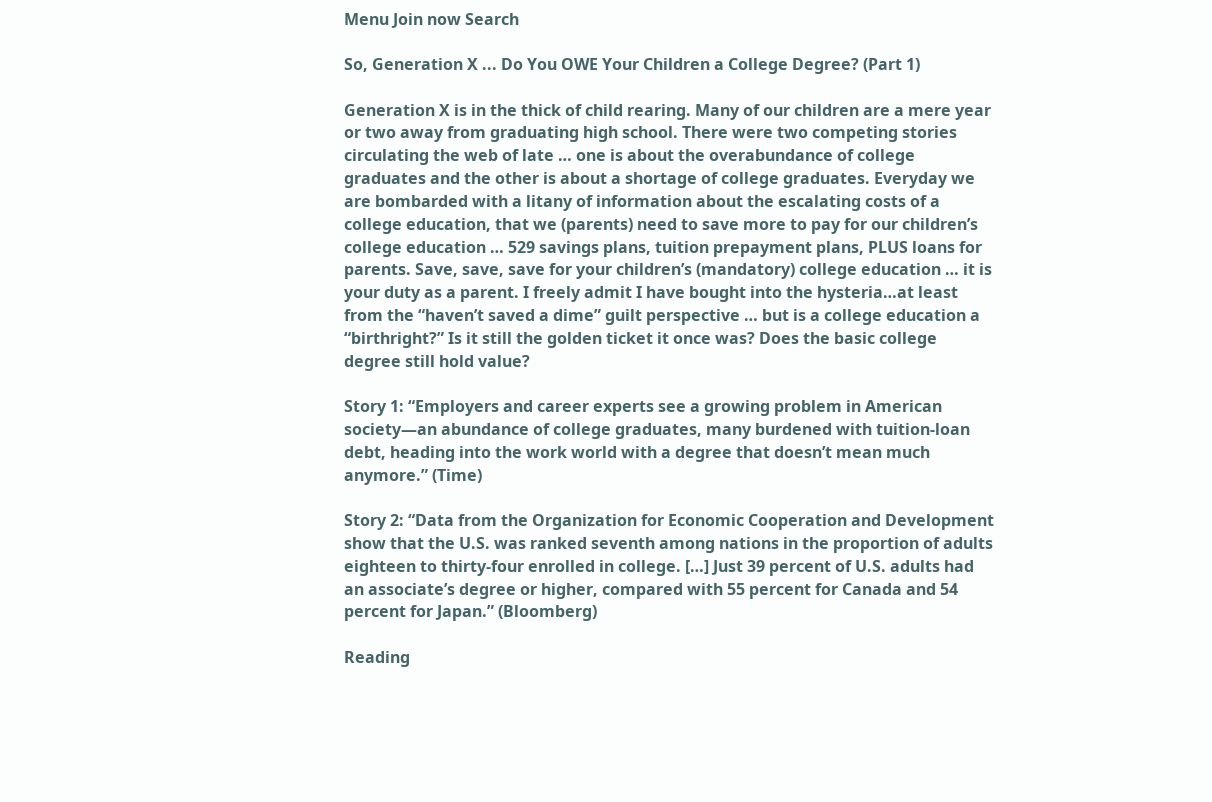Menu Join now Search

So, Generation X ... Do You OWE Your Children a College Degree? (Part 1)

Generation X is in the thick of child rearing. Many of our children are a mere year or two away from graduating high school. There were two competing stories circulating the web of late … one is about the overabundance of college graduates and the other is about a shortage of college graduates. Everyday we are bombarded with a litany of information about the escalating costs of a college education, that we (parents) need to save more to pay for our children’s college education … 529 savings plans, tuition prepayment plans, PLUS loans for parents. Save, save, save for your children’s (mandatory) college education … it is your duty as a parent. I freely admit I have bought into the hysteria…at least from the “haven’t saved a dime” guilt perspective … but is a college education a “birthright?” Is it still the golden ticket it once was? Does the basic college degree still hold value?

Story 1: “Employers and career experts see a growing problem in American society—an abundance of college graduates, many burdened with tuition-loan debt, heading into the work world with a degree that doesn’t mean much anymore.” (Time)

Story 2: “Data from the Organization for Economic Cooperation and Development show that the U.S. was ranked seventh among nations in the proportion of adults eighteen to thirty-four enrolled in college. […] Just 39 percent of U.S. adults had an associate’s degree or higher, compared with 55 percent for Canada and 54 percent for Japan.” (Bloomberg)

Reading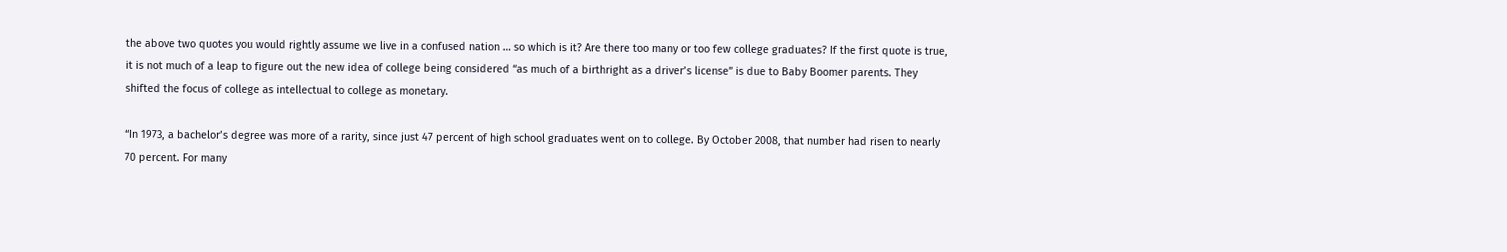the above two quotes you would rightly assume we live in a confused nation … so which is it? Are there too many or too few college graduates? If the first quote is true, it is not much of a leap to figure out the new idea of college being considered “as much of a birthright as a driver’s license” is due to Baby Boomer parents. They shifted the focus of college as intellectual to college as monetary.

“In 1973, a bachelor’s degree was more of a rarity, since just 47 percent of high school graduates went on to college. By October 2008, that number had risen to nearly 70 percent. For many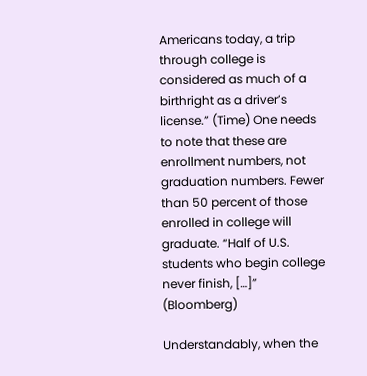Americans today, a trip through college is considered as much of a birthright as a driver’s license.” (Time) One needs to note that these are enrollment numbers, not graduation numbers. Fewer than 50 percent of those enrolled in college will graduate. “Half of U.S. students who begin college never finish, […]” (Bloomberg)

Understandably, when the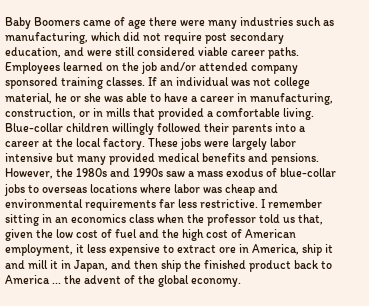Baby Boomers came of age there were many industries such as manufacturing, which did not require post secondary education, and were still considered viable career paths. Employees learned on the job and/or attended company sponsored training classes. If an individual was not college material, he or she was able to have a career in manufacturing, construction, or in mills that provided a comfortable living. Blue-collar children willingly followed their parents into a career at the local factory. These jobs were largely labor intensive but many provided medical benefits and pensions. However, the 1980s and 1990s saw a mass exodus of blue-collar jobs to overseas locations where labor was cheap and environmental requirements far less restrictive. I remember sitting in an economics class when the professor told us that, given the low cost of fuel and the high cost of American employment, it less expensive to extract ore in America, ship it and mill it in Japan, and then ship the finished product back to America ... the advent of the global economy.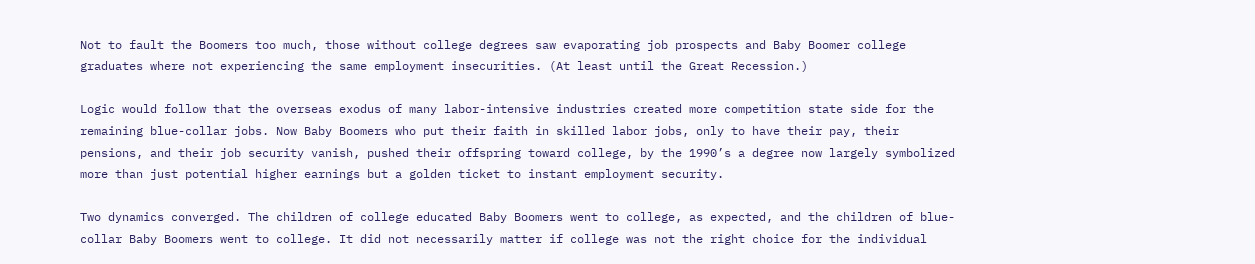Not to fault the Boomers too much, those without college degrees saw evaporating job prospects and Baby Boomer college graduates where not experiencing the same employment insecurities. (At least until the Great Recession.)

Logic would follow that the overseas exodus of many labor-intensive industries created more competition state side for the remaining blue-collar jobs. Now Baby Boomers who put their faith in skilled labor jobs, only to have their pay, their pensions, and their job security vanish, pushed their offspring toward college, by the 1990’s a degree now largely symbolized more than just potential higher earnings but a golden ticket to instant employment security.

Two dynamics converged. The children of college educated Baby Boomers went to college, as expected, and the children of blue-collar Baby Boomers went to college. It did not necessarily matter if college was not the right choice for the individual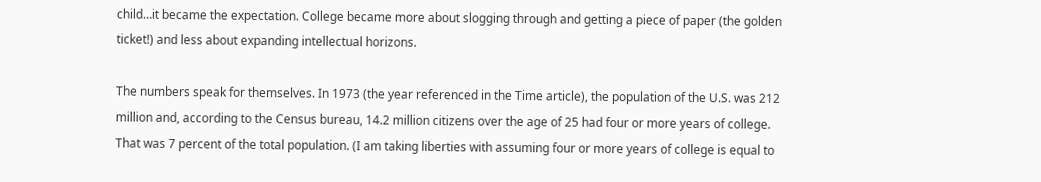child…it became the expectation. College became more about slogging through and getting a piece of paper (the golden ticket!) and less about expanding intellectual horizons.

The numbers speak for themselves. In 1973 (the year referenced in the Time article), the population of the U.S. was 212 million and, according to the Census bureau, 14.2 million citizens over the age of 25 had four or more years of college. That was 7 percent of the total population. (I am taking liberties with assuming four or more years of college is equal to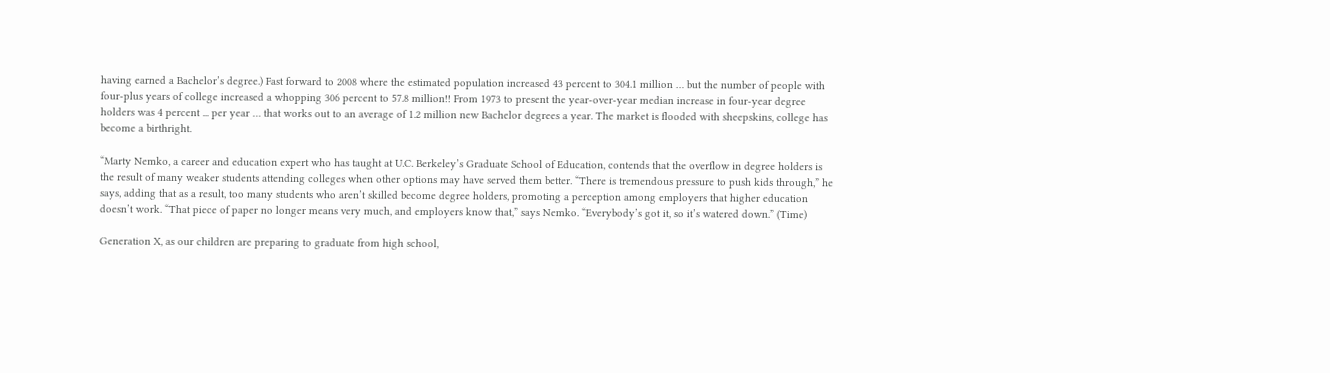having earned a Bachelor’s degree.) Fast forward to 2008 where the estimated population increased 43 percent to 304.1 million … but the number of people with four-plus years of college increased a whopping 306 percent to 57.8 million!! From 1973 to present the year-over-year median increase in four-year degree holders was 4 percent ... per year … that works out to an average of 1.2 million new Bachelor degrees a year. The market is flooded with sheepskins, college has become a birthright.

“Marty Nemko, a career and education expert who has taught at U.C. Berkeley’s Graduate School of Education, contends that the overflow in degree holders is the result of many weaker students attending colleges when other options may have served them better. “There is tremendous pressure to push kids through,” he says, adding that as a result, too many students who aren’t skilled become degree holders, promoting a perception among employers that higher education doesn’t work. “That piece of paper no longer means very much, and employers know that,” says Nemko. “Everybody’s got it, so it’s watered down.” (Time)

Generation X, as our children are preparing to graduate from high school,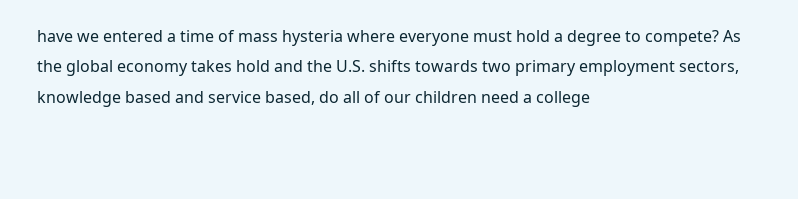have we entered a time of mass hysteria where everyone must hold a degree to compete? As the global economy takes hold and the U.S. shifts towards two primary employment sectors, knowledge based and service based, do all of our children need a college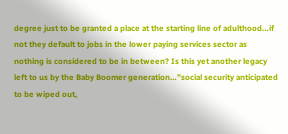degree just to be granted a place at the starting line of adulthood…if not they default to jobs in the lower paying services sector as nothing is considered to be in between? Is this yet another legacy left to us by the Baby Boomer generation…”social security anticipated to be wiped out,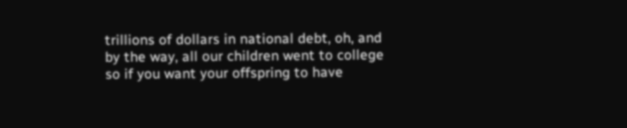trillions of dollars in national debt, oh, and by the way, all our children went to college so if you want your offspring to have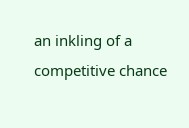an inkling of a competitive chance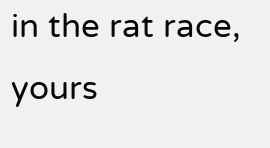in the rat race, yours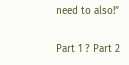need to also!”

Part 1 ? Part 2